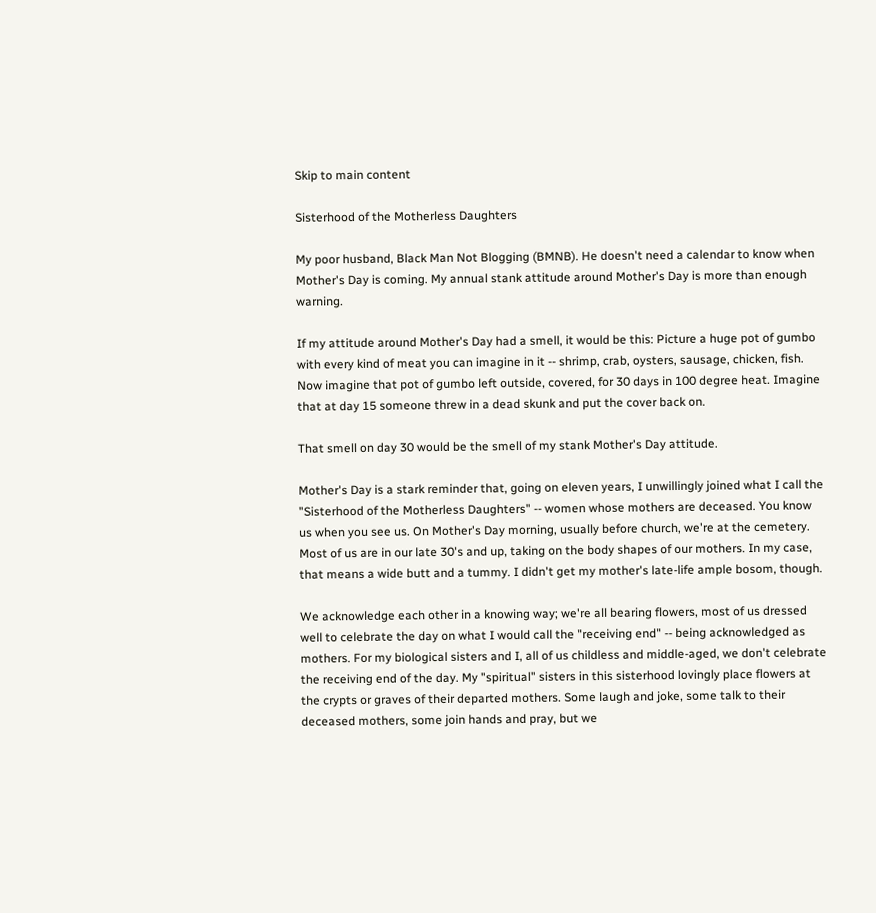Skip to main content

Sisterhood of the Motherless Daughters

My poor husband, Black Man Not Blogging (BMNB). He doesn't need a calendar to know when Mother's Day is coming. My annual stank attitude around Mother's Day is more than enough warning.

If my attitude around Mother's Day had a smell, it would be this: Picture a huge pot of gumbo with every kind of meat you can imagine in it -- shrimp, crab, oysters, sausage, chicken, fish. Now imagine that pot of gumbo left outside, covered, for 30 days in 100 degree heat. Imagine that at day 15 someone threw in a dead skunk and put the cover back on.

That smell on day 30 would be the smell of my stank Mother's Day attitude.

Mother's Day is a stark reminder that, going on eleven years, I unwillingly joined what I call the "Sisterhood of the Motherless Daughters" -- women whose mothers are deceased. You know us when you see us. On Mother's Day morning, usually before church, we're at the cemetery. Most of us are in our late 30's and up, taking on the body shapes of our mothers. In my case, that means a wide butt and a tummy. I didn't get my mother's late-life ample bosom, though.

We acknowledge each other in a knowing way; we're all bearing flowers, most of us dressed well to celebrate the day on what I would call the "receiving end" -- being acknowledged as mothers. For my biological sisters and I, all of us childless and middle-aged, we don't celebrate the receiving end of the day. My "spiritual" sisters in this sisterhood lovingly place flowers at the crypts or graves of their departed mothers. Some laugh and joke, some talk to their deceased mothers, some join hands and pray, but we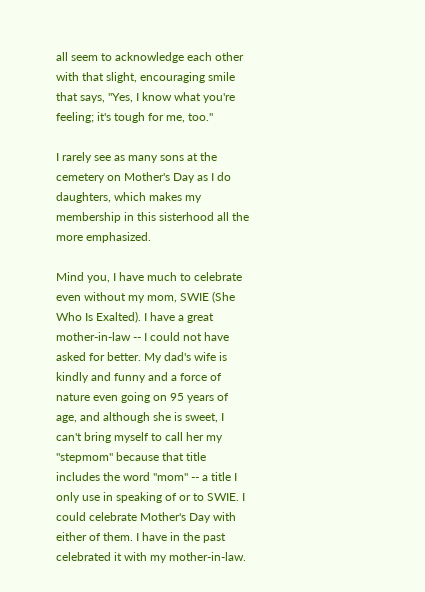all seem to acknowledge each other with that slight, encouraging smile that says, "Yes, I know what you're feeling; it's tough for me, too."

I rarely see as many sons at the cemetery on Mother's Day as I do daughters, which makes my membership in this sisterhood all the more emphasized.

Mind you, I have much to celebrate even without my mom, SWIE (She Who Is Exalted). I have a great mother-in-law -- I could not have asked for better. My dad's wife is kindly and funny and a force of nature even going on 95 years of age, and although she is sweet, I can't bring myself to call her my "stepmom" because that title includes the word "mom" -- a title I only use in speaking of or to SWIE. I could celebrate Mother's Day with either of them. I have in the past celebrated it with my mother-in-law.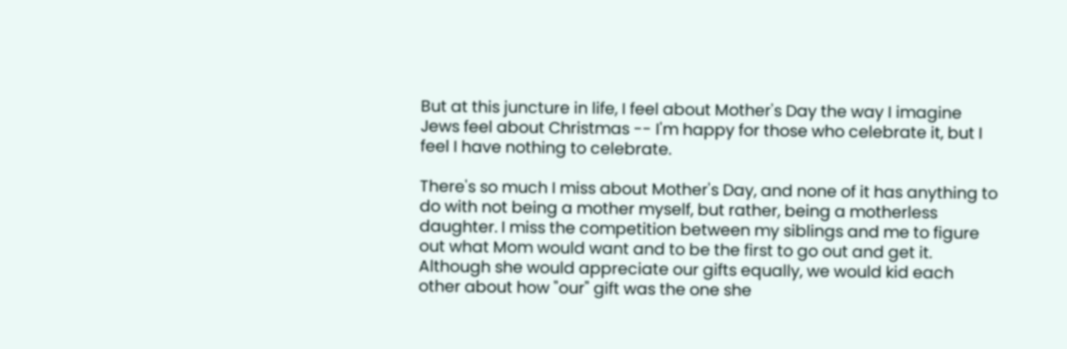But at this juncture in life, I feel about Mother's Day the way I imagine Jews feel about Christmas -- I'm happy for those who celebrate it, but I feel I have nothing to celebrate.

There's so much I miss about Mother's Day, and none of it has anything to do with not being a mother myself, but rather, being a motherless daughter. I miss the competition between my siblings and me to figure out what Mom would want and to be the first to go out and get it. Although she would appreciate our gifts equally, we would kid each other about how "our" gift was the one she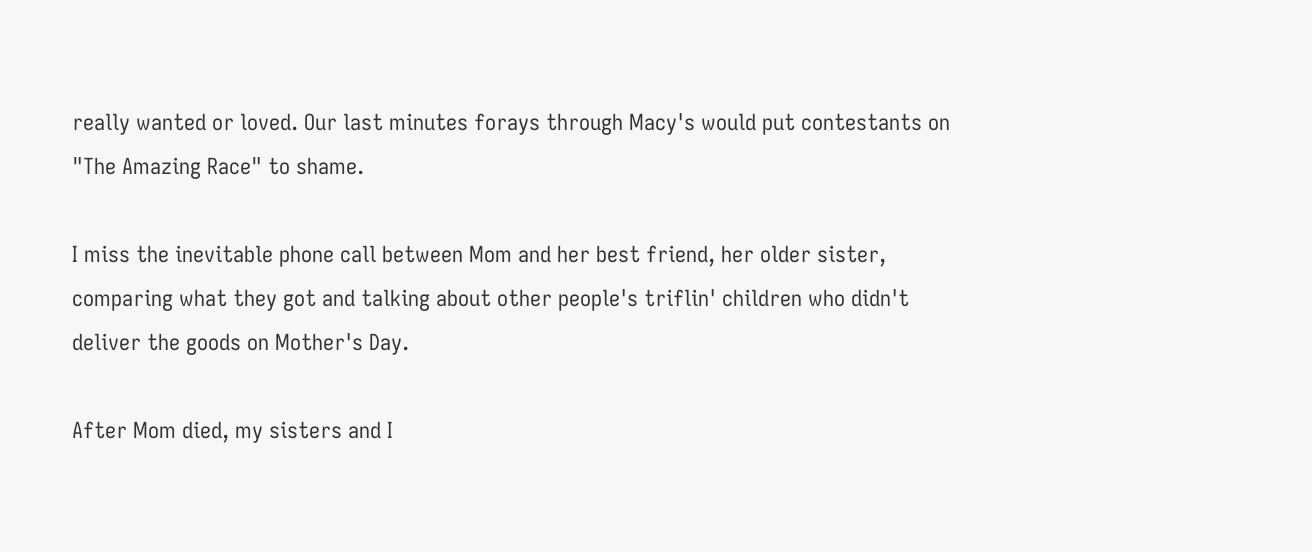really wanted or loved. Our last minutes forays through Macy's would put contestants on "The Amazing Race" to shame.

I miss the inevitable phone call between Mom and her best friend, her older sister, comparing what they got and talking about other people's triflin' children who didn't deliver the goods on Mother's Day.

After Mom died, my sisters and I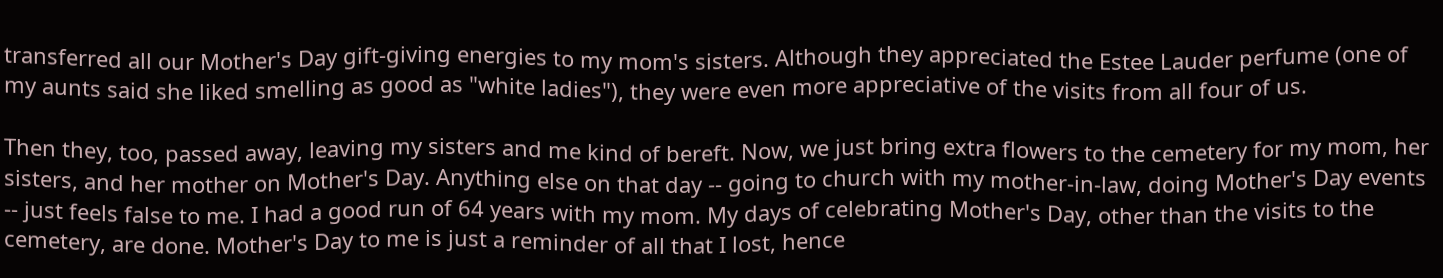transferred all our Mother's Day gift-giving energies to my mom's sisters. Although they appreciated the Estee Lauder perfume (one of my aunts said she liked smelling as good as "white ladies"), they were even more appreciative of the visits from all four of us.

Then they, too, passed away, leaving my sisters and me kind of bereft. Now, we just bring extra flowers to the cemetery for my mom, her sisters, and her mother on Mother's Day. Anything else on that day -- going to church with my mother-in-law, doing Mother's Day events -- just feels false to me. I had a good run of 64 years with my mom. My days of celebrating Mother's Day, other than the visits to the cemetery, are done. Mother's Day to me is just a reminder of all that I lost, hence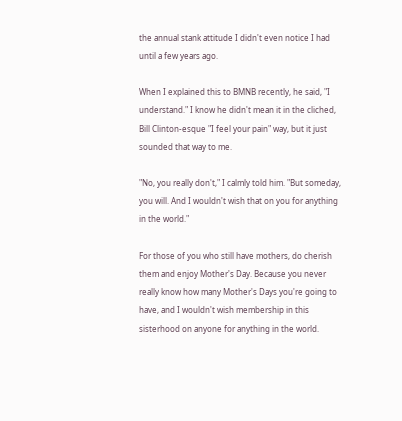the annual stank attitude I didn't even notice I had until a few years ago.

When I explained this to BMNB recently, he said, "I understand." I know he didn't mean it in the cliched, Bill Clinton-esque "I feel your pain" way, but it just sounded that way to me.

"No, you really don't," I calmly told him. "But someday, you will. And I wouldn't wish that on you for anything in the world."

For those of you who still have mothers, do cherish them and enjoy Mother's Day. Because you never really know how many Mother's Days you're going to have, and I wouldn't wish membership in this sisterhood on anyone for anything in the world.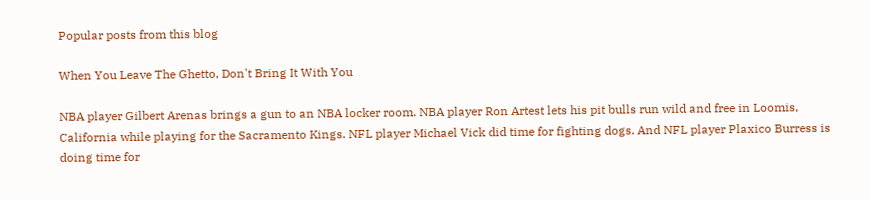Popular posts from this blog

When You Leave The Ghetto, Don't Bring It With You

NBA player Gilbert Arenas brings a gun to an NBA locker room. NBA player Ron Artest lets his pit bulls run wild and free in Loomis, California while playing for the Sacramento Kings. NFL player Michael Vick did time for fighting dogs. And NFL player Plaxico Burress is doing time for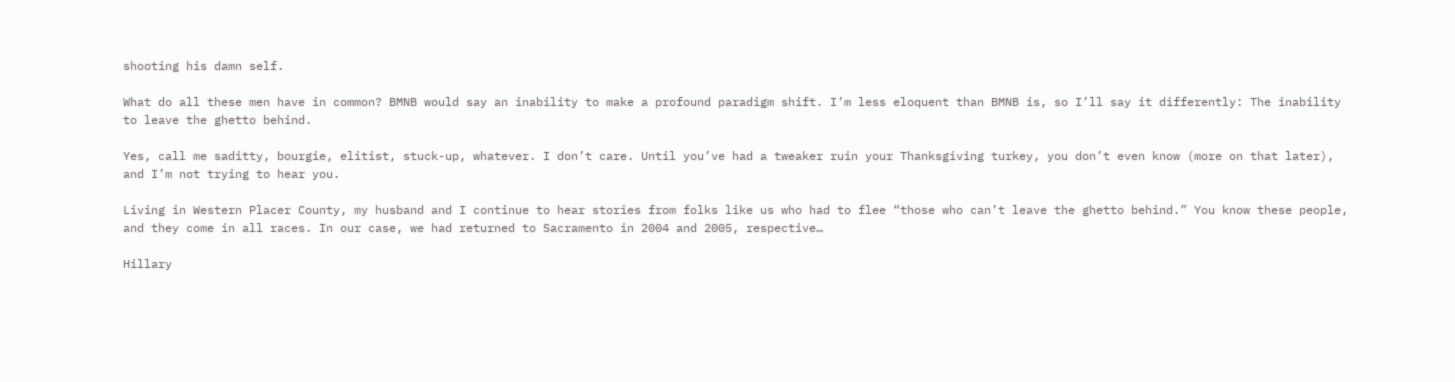shooting his damn self.

What do all these men have in common? BMNB would say an inability to make a profound paradigm shift. I’m less eloquent than BMNB is, so I’ll say it differently: The inability to leave the ghetto behind.

Yes, call me saditty, bourgie, elitist, stuck-up, whatever. I don’t care. Until you’ve had a tweaker ruin your Thanksgiving turkey, you don’t even know (more on that later), and I’m not trying to hear you.

Living in Western Placer County, my husband and I continue to hear stories from folks like us who had to flee “those who can’t leave the ghetto behind.” You know these people, and they come in all races. In our case, we had returned to Sacramento in 2004 and 2005, respective…

Hillary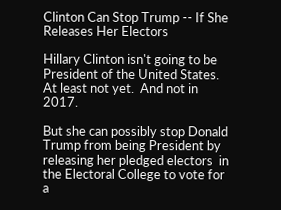Clinton Can Stop Trump -- If She Releases Her Electors

Hillary Clinton isn't going to be President of the United States.  At least not yet.  And not in 2017.

But she can possibly stop Donald Trump from being President by releasing her pledged electors  in the Electoral College to vote for a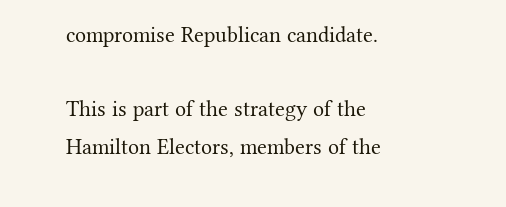compromise Republican candidate.

This is part of the strategy of the Hamilton Electors, members of the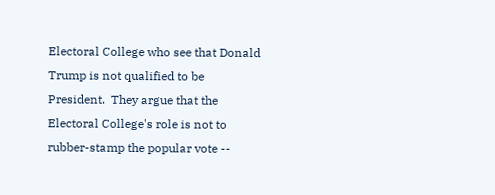Electoral College who see that Donald Trump is not qualified to be President.  They argue that the Electoral College's role is not to rubber-stamp the popular vote --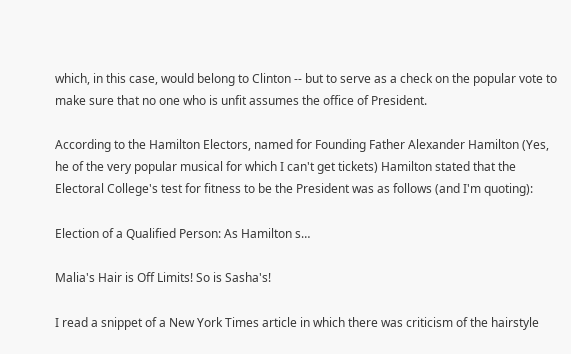which, in this case, would belong to Clinton -- but to serve as a check on the popular vote to make sure that no one who is unfit assumes the office of President.

According to the Hamilton Electors, named for Founding Father Alexander Hamilton (Yes, he of the very popular musical for which I can't get tickets) Hamilton stated that the Electoral College's test for fitness to be the President was as follows (and I'm quoting):

Election of a Qualified Person: As Hamilton s…

Malia's Hair is Off Limits! So is Sasha's!

I read a snippet of a New York Times article in which there was criticism of the hairstyle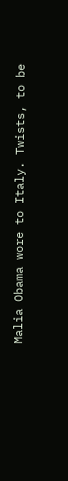Malia Obama wore to Italy. Twists, to be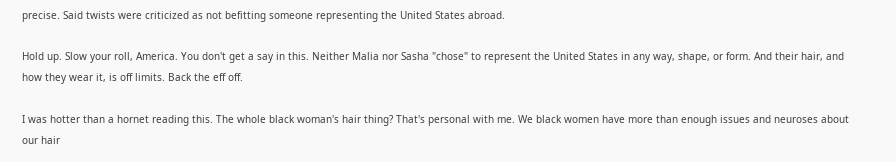precise. Said twists were criticized as not befitting someone representing the United States abroad.

Hold up. Slow your roll, America. You don't get a say in this. Neither Malia nor Sasha "chose" to represent the United States in any way, shape, or form. And their hair, and how they wear it, is off limits. Back the eff off.

I was hotter than a hornet reading this. The whole black woman's hair thing? That's personal with me. We black women have more than enough issues and neuroses about our hair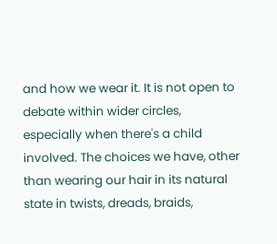and how we wear it. It is not open to debate within wider circles, especially when there's a child involved. The choices we have, other than wearing our hair in its natural state in twists, dreads, braids,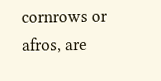cornrows or afros, are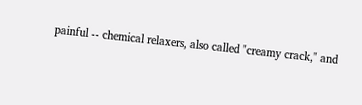painful -- chemical relaxers, also called "creamy crack," and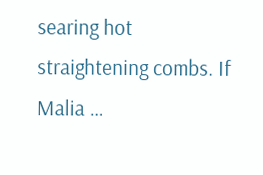searing hot straightening combs. If Malia …